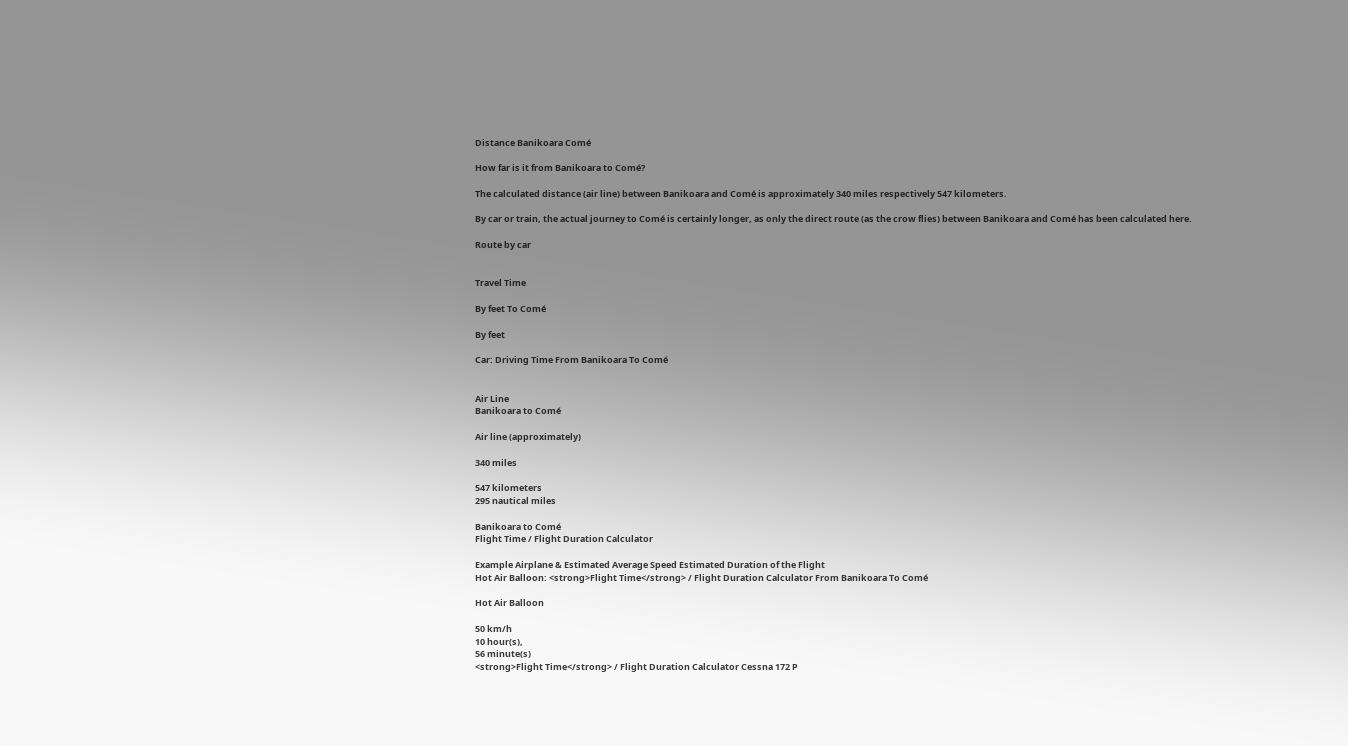Distance Banikoara Comé

How far is it from Banikoara to Comé?

The calculated distance (air line) between Banikoara and Comé is approximately 340 miles respectively 547 kilometers.

By car or train, the actual journey to Comé is certainly longer, as only the direct route (as the crow flies) between Banikoara and Comé has been calculated here.

Route by car


Travel Time

By feet To Comé

By feet

Car: Driving Time From Banikoara To Comé


Air Line
Banikoara to Comé

Air line (approximately)

340 miles

547 kilometers
295 nautical miles

Banikoara to Comé
Flight Time / Flight Duration Calculator

Example Airplane & Estimated Average Speed Estimated Duration of the Flight
Hot Air Balloon: <strong>Flight Time</strong> / Flight Duration Calculator From Banikoara To Comé

Hot Air Balloon

50 km/h
10 hour(s),
56 minute(s)
<strong>Flight Time</strong> / Flight Duration Calculator Cessna 172 P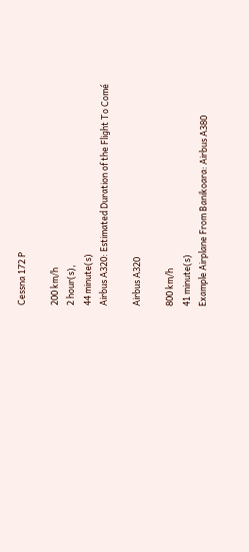Cessna 172 P

200 km/h
2 hour(s),
44 minute(s)
Airbus A320: Estimated Duration of the Flight To Comé

Airbus A320

800 km/h
41 minute(s)
Example Airplane From Banikoara: Airbus A380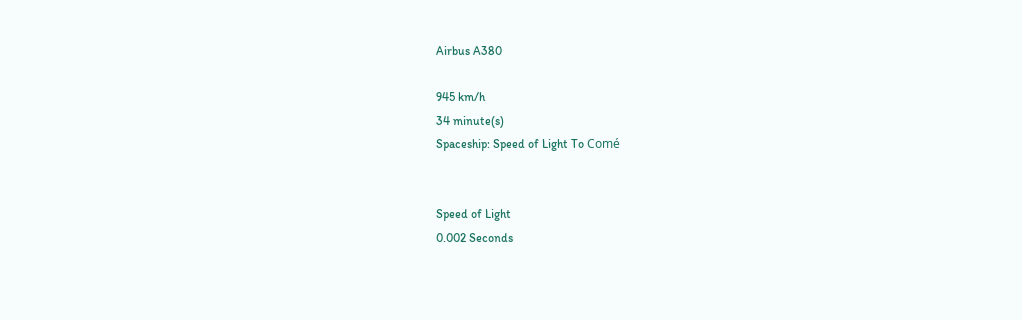Airbus A380

945 km/h
34 minute(s)
Spaceship: Speed of Light To Comé


Speed of Light
0.002 Seconds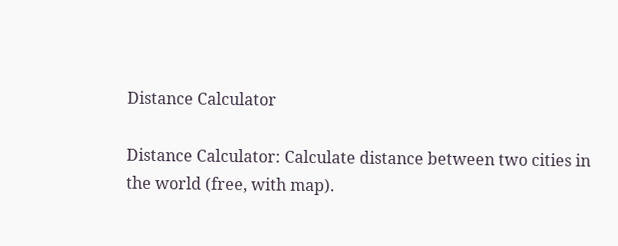Distance Calculator

Distance Calculator: Calculate distance between two cities in the world (free, with map).